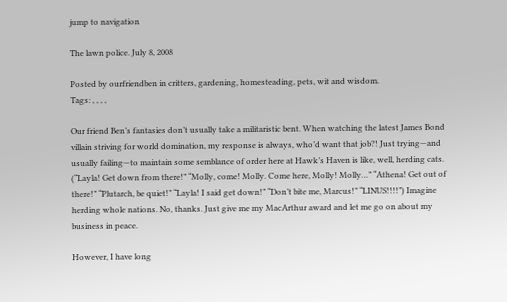jump to navigation

The lawn police. July 8, 2008

Posted by ourfriendben in critters, gardening, homesteading, pets, wit and wisdom.
Tags: , , , ,

Our friend Ben’s fantasies don’t usually take a militaristic bent. When watching the latest James Bond villain striving for world domination, my response is always, who’d want that job?! Just trying—and usually failing—to maintain some semblance of order here at Hawk’s Haven is like, well, herding cats. (“Layla! Get down from there!” “Molly, come! Molly. Come here, Molly! Molly…” “Athena! Get out of there!” “Plutarch, be quiet!” “Layla! I said get down!” “Don’t bite me, Marcus!” “LINUS!!!!”) Imagine herding whole nations. No, thanks. Just give me my MacArthur award and let me go on about my business in peace.

However, I have long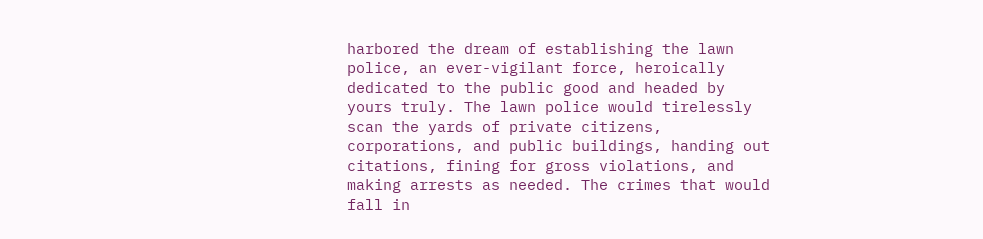harbored the dream of establishing the lawn police, an ever-vigilant force, heroically dedicated to the public good and headed by yours truly. The lawn police would tirelessly scan the yards of private citizens, corporations, and public buildings, handing out citations, fining for gross violations, and making arrests as needed. The crimes that would fall in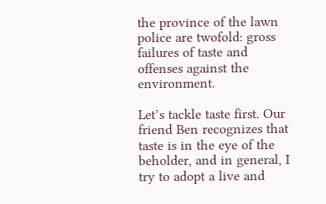the province of the lawn police are twofold: gross failures of taste and offenses against the environment.

Let’s tackle taste first. Our friend Ben recognizes that taste is in the eye of the beholder, and in general, I try to adopt a live and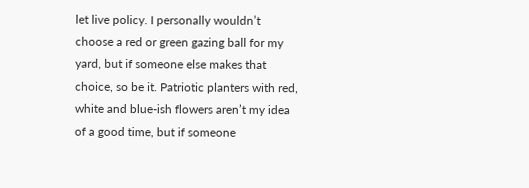let live policy. I personally wouldn’t choose a red or green gazing ball for my yard, but if someone else makes that choice, so be it. Patriotic planters with red, white and blue-ish flowers aren’t my idea of a good time, but if someone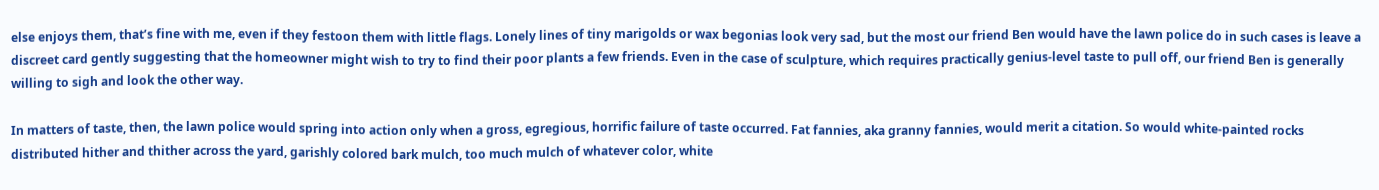else enjoys them, that’s fine with me, even if they festoon them with little flags. Lonely lines of tiny marigolds or wax begonias look very sad, but the most our friend Ben would have the lawn police do in such cases is leave a discreet card gently suggesting that the homeowner might wish to try to find their poor plants a few friends. Even in the case of sculpture, which requires practically genius-level taste to pull off, our friend Ben is generally willing to sigh and look the other way.

In matters of taste, then, the lawn police would spring into action only when a gross, egregious, horrific failure of taste occurred. Fat fannies, aka granny fannies, would merit a citation. So would white-painted rocks distributed hither and thither across the yard, garishly colored bark mulch, too much mulch of whatever color, white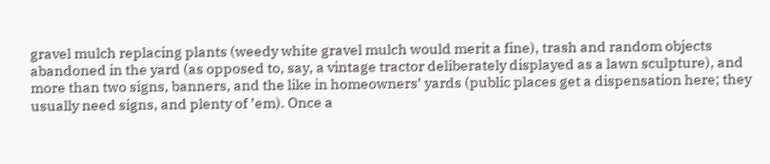gravel mulch replacing plants (weedy white gravel mulch would merit a fine), trash and random objects abandoned in the yard (as opposed to, say, a vintage tractor deliberately displayed as a lawn sculpture), and more than two signs, banners, and the like in homeowners’ yards (public places get a dispensation here; they usually need signs, and plenty of ’em). Once a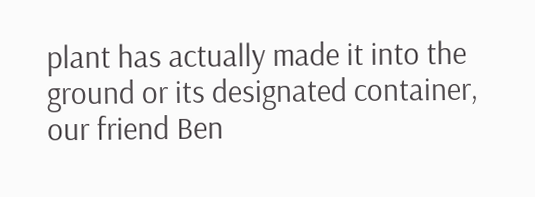plant has actually made it into the ground or its designated container, our friend Ben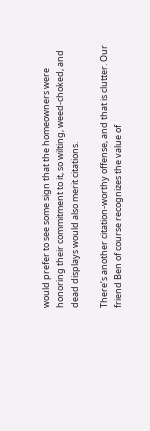would prefer to see some sign that the homeowners were honoring their commitment to it, so wilting, weed-choked, and dead displays would also merit citations.

There’s another citation-worthy offense, and that is clutter. Our friend Ben of course recognizes the value of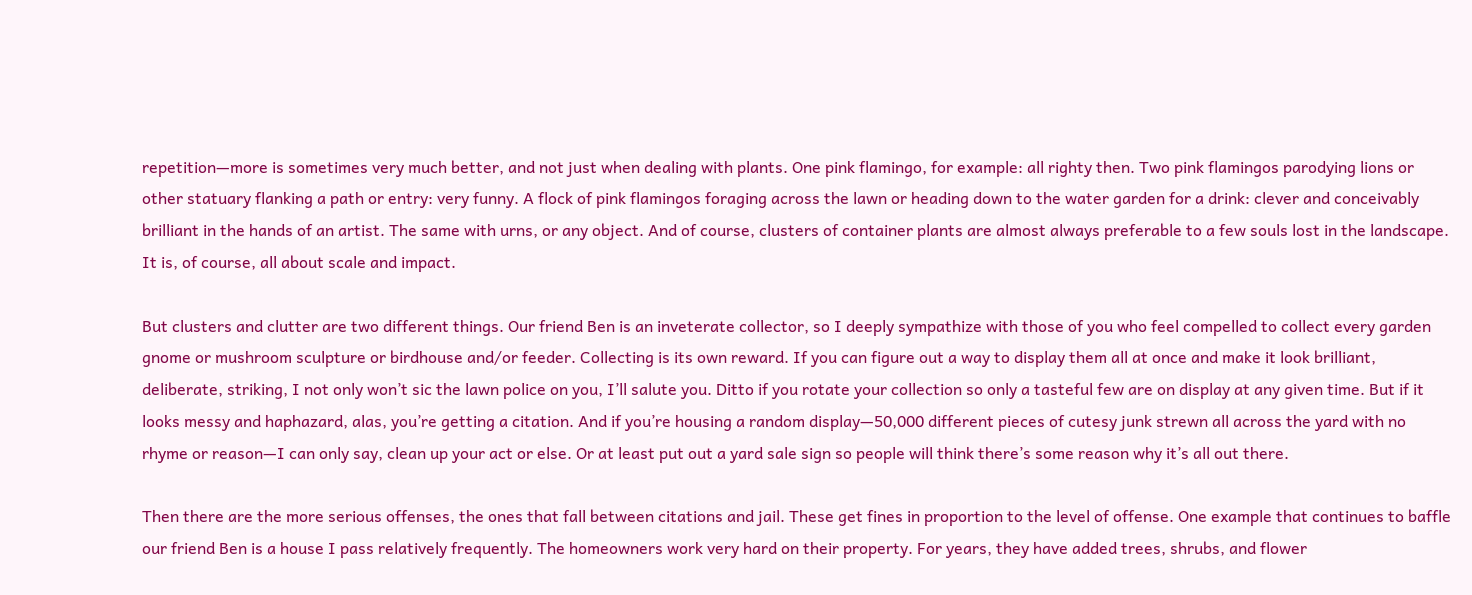repetition—more is sometimes very much better, and not just when dealing with plants. One pink flamingo, for example: all righty then. Two pink flamingos parodying lions or other statuary flanking a path or entry: very funny. A flock of pink flamingos foraging across the lawn or heading down to the water garden for a drink: clever and conceivably brilliant in the hands of an artist. The same with urns, or any object. And of course, clusters of container plants are almost always preferable to a few souls lost in the landscape. It is, of course, all about scale and impact.

But clusters and clutter are two different things. Our friend Ben is an inveterate collector, so I deeply sympathize with those of you who feel compelled to collect every garden gnome or mushroom sculpture or birdhouse and/or feeder. Collecting is its own reward. If you can figure out a way to display them all at once and make it look brilliant, deliberate, striking, I not only won’t sic the lawn police on you, I’ll salute you. Ditto if you rotate your collection so only a tasteful few are on display at any given time. But if it looks messy and haphazard, alas, you’re getting a citation. And if you’re housing a random display—50,000 different pieces of cutesy junk strewn all across the yard with no rhyme or reason—I can only say, clean up your act or else. Or at least put out a yard sale sign so people will think there’s some reason why it’s all out there.

Then there are the more serious offenses, the ones that fall between citations and jail. These get fines in proportion to the level of offense. One example that continues to baffle our friend Ben is a house I pass relatively frequently. The homeowners work very hard on their property. For years, they have added trees, shrubs, and flower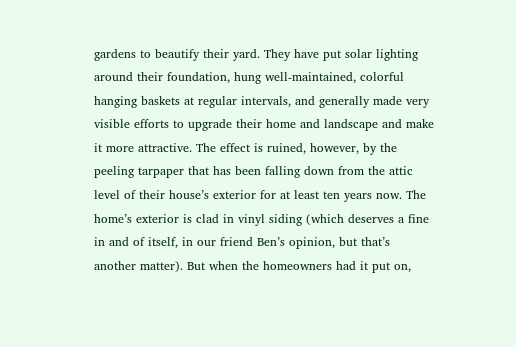gardens to beautify their yard. They have put solar lighting around their foundation, hung well-maintained, colorful hanging baskets at regular intervals, and generally made very visible efforts to upgrade their home and landscape and make it more attractive. The effect is ruined, however, by the peeling tarpaper that has been falling down from the attic level of their house’s exterior for at least ten years now. The home’s exterior is clad in vinyl siding (which deserves a fine in and of itself, in our friend Ben’s opinion, but that’s another matter). But when the homeowners had it put on,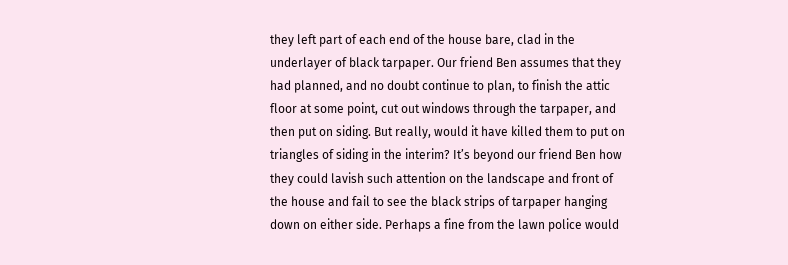they left part of each end of the house bare, clad in the underlayer of black tarpaper. Our friend Ben assumes that they had planned, and no doubt continue to plan, to finish the attic floor at some point, cut out windows through the tarpaper, and then put on siding. But really, would it have killed them to put on triangles of siding in the interim? It’s beyond our friend Ben how they could lavish such attention on the landscape and front of the house and fail to see the black strips of tarpaper hanging down on either side. Perhaps a fine from the lawn police would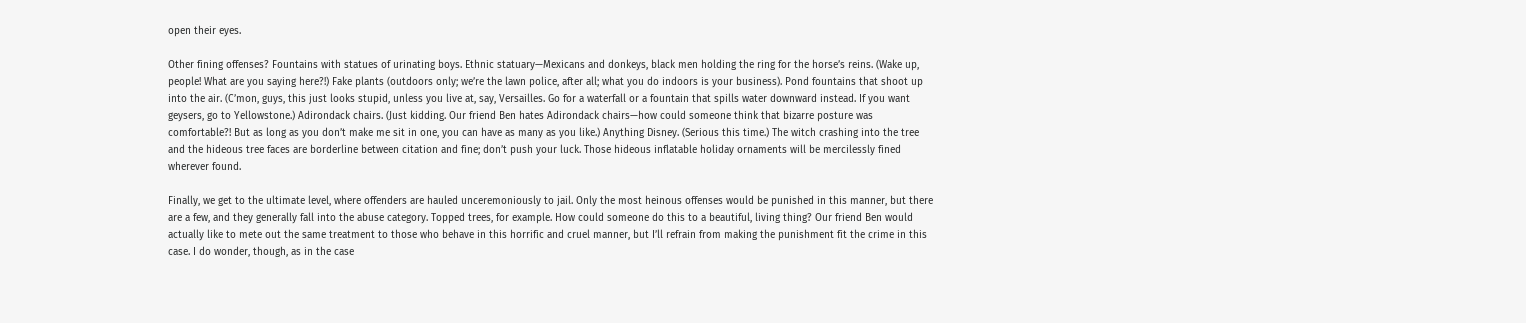open their eyes.

Other fining offenses? Fountains with statues of urinating boys. Ethnic statuary—Mexicans and donkeys, black men holding the ring for the horse’s reins. (Wake up, people! What are you saying here?!) Fake plants (outdoors only; we’re the lawn police, after all; what you do indoors is your business). Pond fountains that shoot up into the air. (C’mon, guys, this just looks stupid, unless you live at, say, Versailles. Go for a waterfall or a fountain that spills water downward instead. If you want geysers, go to Yellowstone.) Adirondack chairs. (Just kidding. Our friend Ben hates Adirondack chairs—how could someone think that bizarre posture was comfortable?! But as long as you don’t make me sit in one, you can have as many as you like.) Anything Disney. (Serious this time.) The witch crashing into the tree and the hideous tree faces are borderline between citation and fine; don’t push your luck. Those hideous inflatable holiday ornaments will be mercilessly fined wherever found.

Finally, we get to the ultimate level, where offenders are hauled unceremoniously to jail. Only the most heinous offenses would be punished in this manner, but there are a few, and they generally fall into the abuse category. Topped trees, for example. How could someone do this to a beautiful, living thing? Our friend Ben would actually like to mete out the same treatment to those who behave in this horrific and cruel manner, but I’ll refrain from making the punishment fit the crime in this case. I do wonder, though, as in the case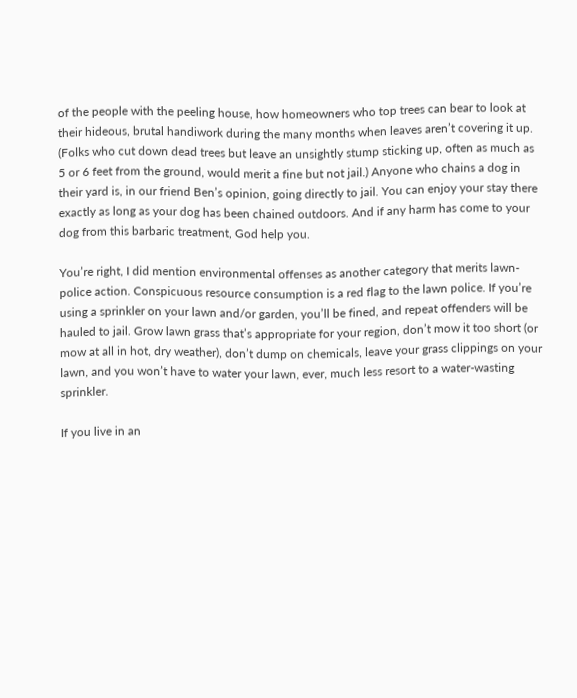of the people with the peeling house, how homeowners who top trees can bear to look at their hideous, brutal handiwork during the many months when leaves aren’t covering it up. (Folks who cut down dead trees but leave an unsightly stump sticking up, often as much as 5 or 6 feet from the ground, would merit a fine but not jail.) Anyone who chains a dog in their yard is, in our friend Ben’s opinion, going directly to jail. You can enjoy your stay there exactly as long as your dog has been chained outdoors. And if any harm has come to your dog from this barbaric treatment, God help you.

You’re right, I did mention environmental offenses as another category that merits lawn-police action. Conspicuous resource consumption is a red flag to the lawn police. If you’re using a sprinkler on your lawn and/or garden, you’ll be fined, and repeat offenders will be hauled to jail. Grow lawn grass that’s appropriate for your region, don’t mow it too short (or mow at all in hot, dry weather), don’t dump on chemicals, leave your grass clippings on your lawn, and you won’t have to water your lawn, ever, much less resort to a water-wasting sprinkler.

If you live in an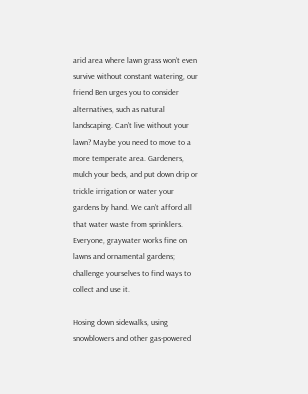arid area where lawn grass won’t even survive without constant watering, our friend Ben urges you to consider alternatives, such as natural landscaping. Can’t live without your lawn? Maybe you need to move to a more temperate area. Gardeners, mulch your beds, and put down drip or trickle irrigation or water your gardens by hand. We can’t afford all that water waste from sprinklers. Everyone, graywater works fine on lawns and ornamental gardens; challenge yourselves to find ways to collect and use it.

Hosing down sidewalks, using snowblowers and other gas-powered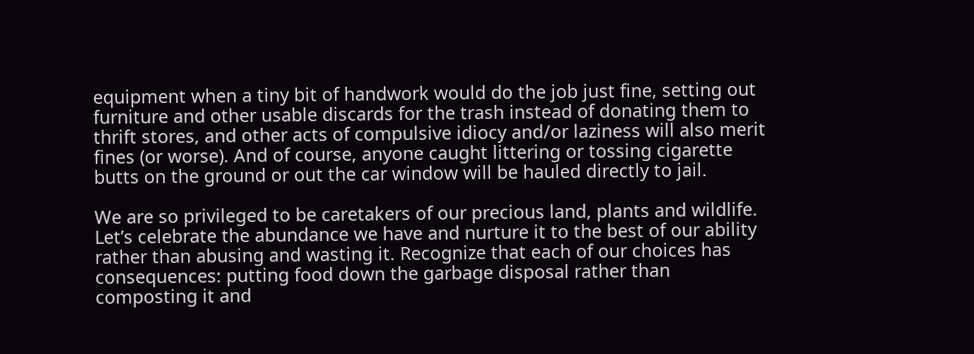equipment when a tiny bit of handwork would do the job just fine, setting out furniture and other usable discards for the trash instead of donating them to thrift stores, and other acts of compulsive idiocy and/or laziness will also merit fines (or worse). And of course, anyone caught littering or tossing cigarette butts on the ground or out the car window will be hauled directly to jail.

We are so privileged to be caretakers of our precious land, plants and wildlife. Let’s celebrate the abundance we have and nurture it to the best of our ability rather than abusing and wasting it. Recognize that each of our choices has consequences: putting food down the garbage disposal rather than composting it and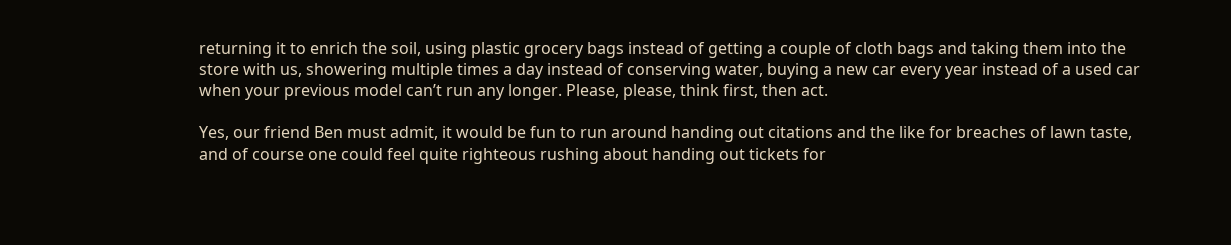returning it to enrich the soil, using plastic grocery bags instead of getting a couple of cloth bags and taking them into the store with us, showering multiple times a day instead of conserving water, buying a new car every year instead of a used car when your previous model can’t run any longer. Please, please, think first, then act.

Yes, our friend Ben must admit, it would be fun to run around handing out citations and the like for breaches of lawn taste, and of course one could feel quite righteous rushing about handing out tickets for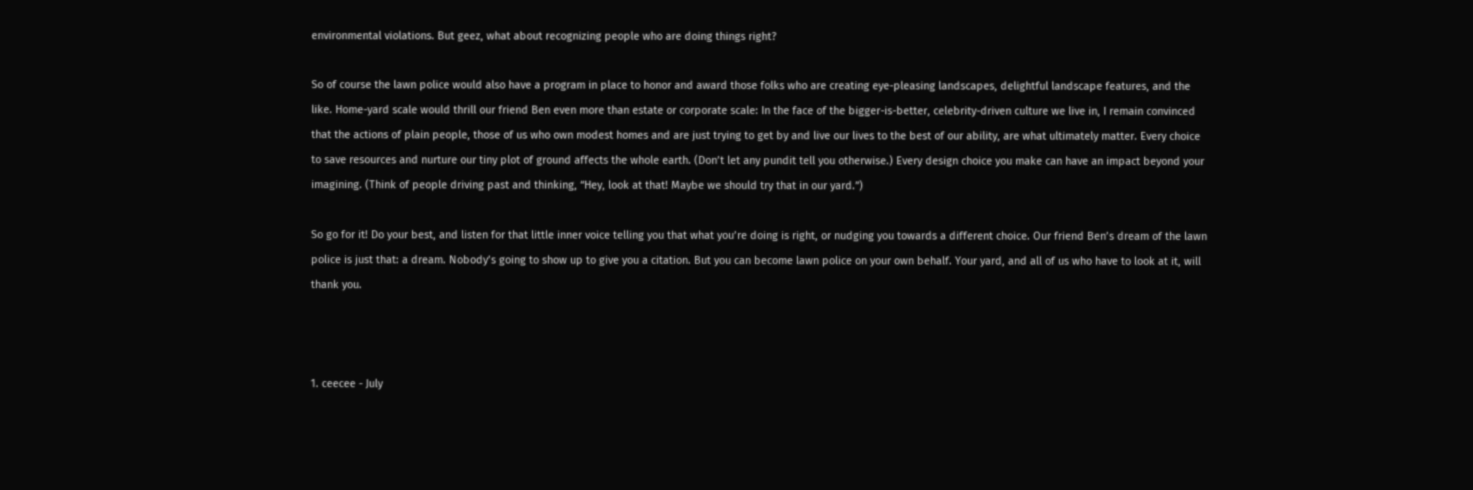environmental violations. But geez, what about recognizing people who are doing things right?

So of course the lawn police would also have a program in place to honor and award those folks who are creating eye-pleasing landscapes, delightful landscape features, and the like. Home-yard scale would thrill our friend Ben even more than estate or corporate scale: In the face of the bigger-is-better, celebrity-driven culture we live in, I remain convinced that the actions of plain people, those of us who own modest homes and are just trying to get by and live our lives to the best of our ability, are what ultimately matter. Every choice to save resources and nurture our tiny plot of ground affects the whole earth. (Don’t let any pundit tell you otherwise.) Every design choice you make can have an impact beyond your imagining. (Think of people driving past and thinking, “Hey, look at that! Maybe we should try that in our yard.”)

So go for it! Do your best, and listen for that little inner voice telling you that what you’re doing is right, or nudging you towards a different choice. Our friend Ben’s dream of the lawn police is just that: a dream. Nobody’s going to show up to give you a citation. But you can become lawn police on your own behalf. Your yard, and all of us who have to look at it, will thank you.



1. ceecee - July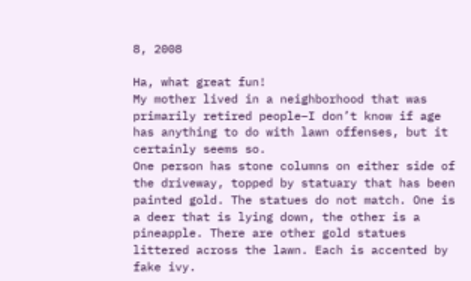8, 2008

Ha, what great fun!
My mother lived in a neighborhood that was primarily retired people–I don’t know if age has anything to do with lawn offenses, but it certainly seems so.
One person has stone columns on either side of the driveway, topped by statuary that has been painted gold. The statues do not match. One is a deer that is lying down, the other is a pineapple. There are other gold statues littered across the lawn. Each is accented by fake ivy.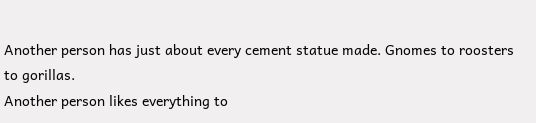Another person has just about every cement statue made. Gnomes to roosters to gorillas.
Another person likes everything to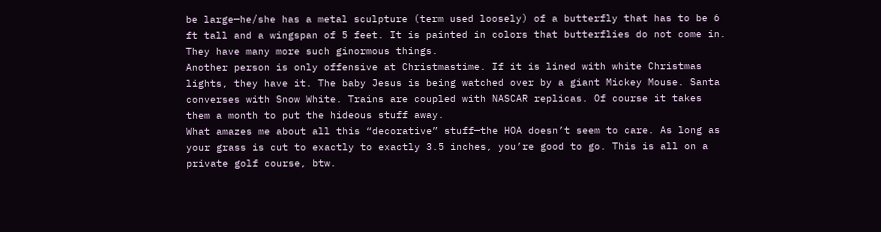be large—he/she has a metal sculpture (term used loosely) of a butterfly that has to be 6 ft tall and a wingspan of 5 feet. It is painted in colors that butterflies do not come in. They have many more such ginormous things.
Another person is only offensive at Christmastime. If it is lined with white Christmas lights, they have it. The baby Jesus is being watched over by a giant Mickey Mouse. Santa converses with Snow White. Trains are coupled with NASCAR replicas. Of course it takes them a month to put the hideous stuff away.
What amazes me about all this “decorative” stuff—the HOA doesn’t seem to care. As long as your grass is cut to exactly to exactly 3.5 inches, you’re good to go. This is all on a private golf course, btw.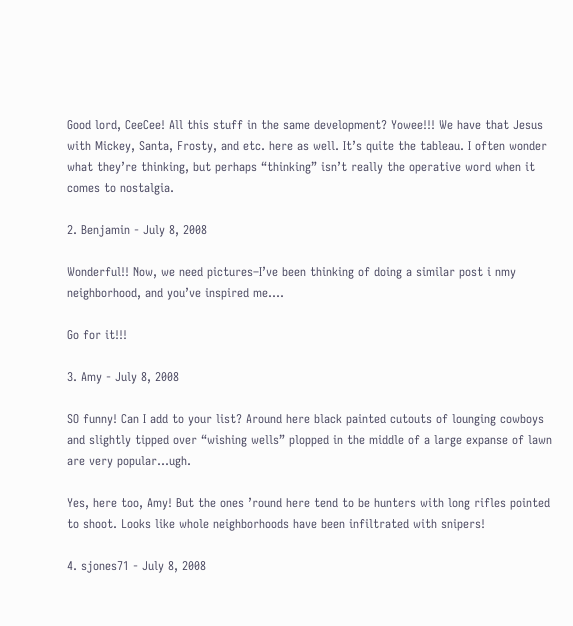Good lord, CeeCee! All this stuff in the same development? Yowee!!! We have that Jesus with Mickey, Santa, Frosty, and etc. here as well. It’s quite the tableau. I often wonder what they’re thinking, but perhaps “thinking” isn’t really the operative word when it comes to nostalgia.

2. Benjamin - July 8, 2008

Wonderful!! Now, we need pictures–I’ve been thinking of doing a similar post i nmy neighborhood, and you’ve inspired me….

Go for it!!!

3. Amy - July 8, 2008

SO funny! Can I add to your list? Around here black painted cutouts of lounging cowboys and slightly tipped over “wishing wells” plopped in the middle of a large expanse of lawn are very popular…ugh.

Yes, here too, Amy! But the ones ’round here tend to be hunters with long rifles pointed to shoot. Looks like whole neighborhoods have been infiltrated with snipers!

4. sjones71 - July 8, 2008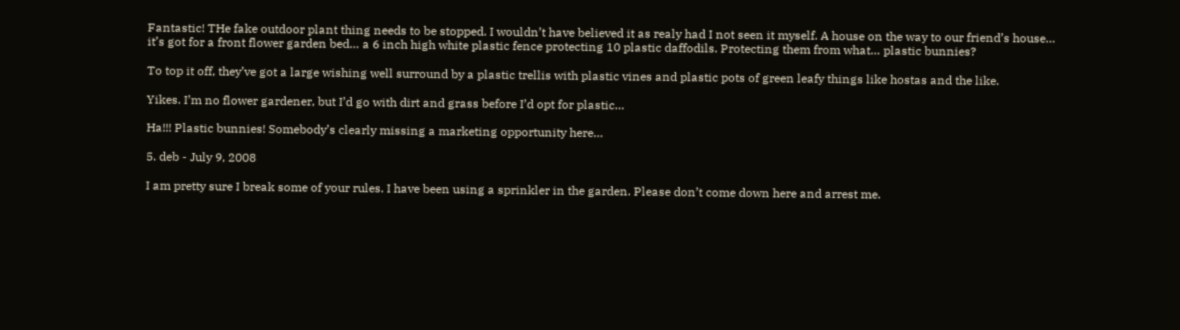Fantastic! THe fake outdoor plant thing needs to be stopped. I wouldn’t have believed it as realy had I not seen it myself. A house on the way to our friend’s house… it’s got for a front flower garden bed… a 6 inch high white plastic fence protecting 10 plastic daffodils. Protecting them from what… plastic bunnies?

To top it off, they’ve got a large wishing well surround by a plastic trellis with plastic vines and plastic pots of green leafy things like hostas and the like.

Yikes. I’m no flower gardener, but I’d go with dirt and grass before I’d opt for plastic…

Ha!!! Plastic bunnies! Somebody’s clearly missing a marketing opportunity here…

5. deb - July 9, 2008

I am pretty sure I break some of your rules. I have been using a sprinkler in the garden. Please don’t come down here and arrest me.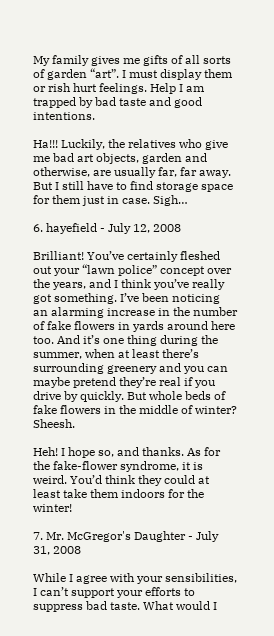My family gives me gifts of all sorts of garden “art”. I must display them or rish hurt feelings. Help I am trapped by bad taste and good intentions.

Ha!!! Luckily, the relatives who give me bad art objects, garden and otherwise, are usually far, far away. But I still have to find storage space for them just in case. Sigh…

6. hayefield - July 12, 2008

Brilliant! You’ve certainly fleshed out your “lawn police” concept over the years, and I think you’ve really got something. I’ve been noticing an alarming increase in the number of fake flowers in yards around here too. And it’s one thing during the summer, when at least there’s surrounding greenery and you can maybe pretend they’re real if you drive by quickly. But whole beds of fake flowers in the middle of winter? Sheesh.

Heh! I hope so, and thanks. As for the fake-flower syndrome, it is weird. You’d think they could at least take them indoors for the winter!

7. Mr. McGregor's Daughter - July 31, 2008

While I agree with your sensibilities, I can’t support your efforts to suppress bad taste. What would I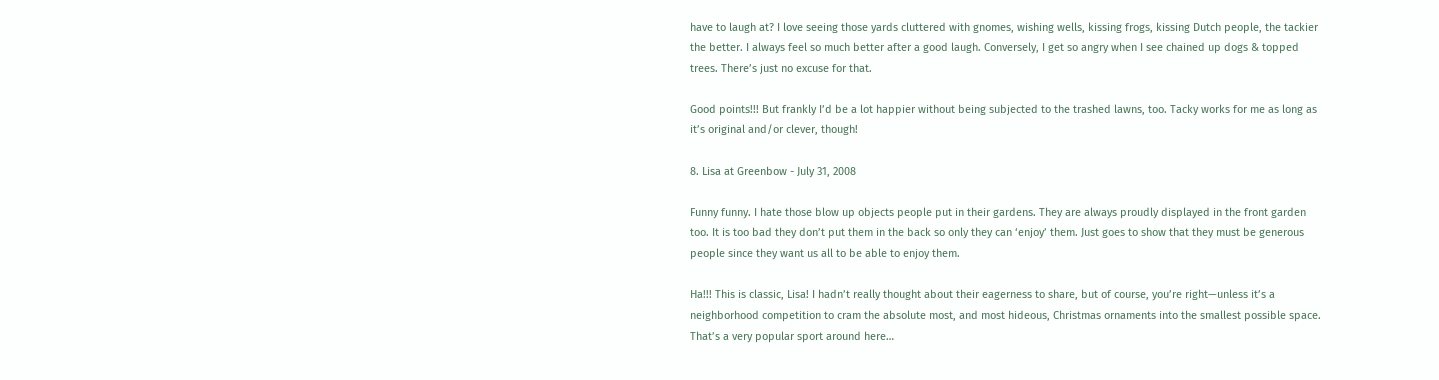have to laugh at? I love seeing those yards cluttered with gnomes, wishing wells, kissing frogs, kissing Dutch people, the tackier the better. I always feel so much better after a good laugh. Conversely, I get so angry when I see chained up dogs & topped trees. There’s just no excuse for that.

Good points!!! But frankly I’d be a lot happier without being subjected to the trashed lawns, too. Tacky works for me as long as it’s original and/or clever, though!

8. Lisa at Greenbow - July 31, 2008

Funny funny. I hate those blow up objects people put in their gardens. They are always proudly displayed in the front garden too. It is too bad they don’t put them in the back so only they can ‘enjoy’ them. Just goes to show that they must be generous people since they want us all to be able to enjoy them.

Ha!!! This is classic, Lisa! I hadn’t really thought about their eagerness to share, but of course, you’re right—unless it’s a neighborhood competition to cram the absolute most, and most hideous, Christmas ornaments into the smallest possible space. That’s a very popular sport around here…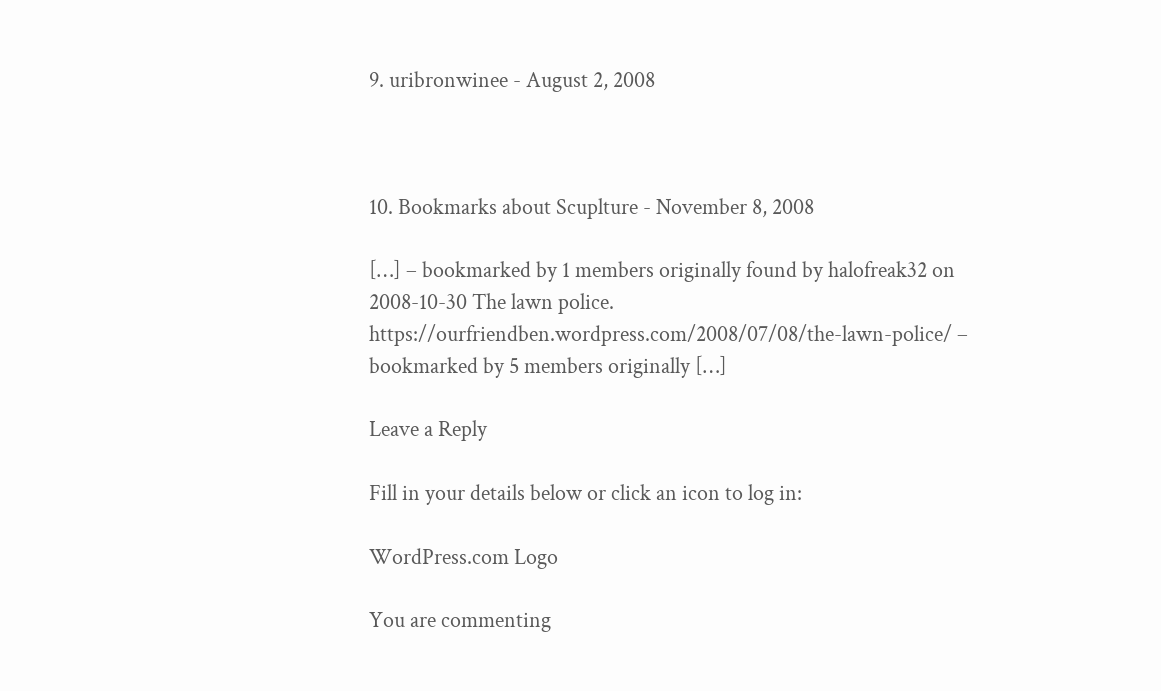9. uribronwinee - August 2, 2008



10. Bookmarks about Scuplture - November 8, 2008

[…] – bookmarked by 1 members originally found by halofreak32 on 2008-10-30 The lawn police. https://ourfriendben.wordpress.com/2008/07/08/the-lawn-police/ – bookmarked by 5 members originally […]

Leave a Reply

Fill in your details below or click an icon to log in:

WordPress.com Logo

You are commenting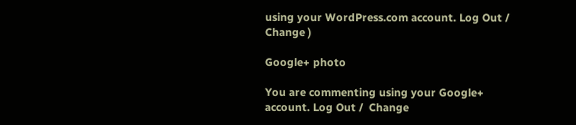using your WordPress.com account. Log Out /  Change )

Google+ photo

You are commenting using your Google+ account. Log Out /  Change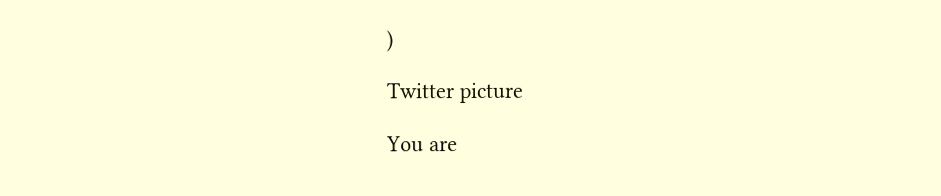)

Twitter picture

You are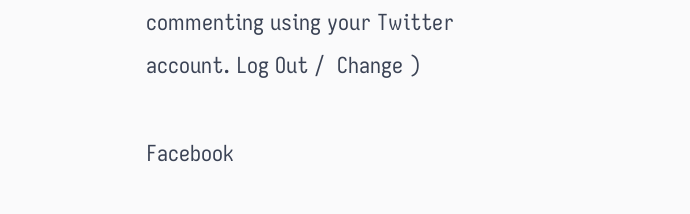commenting using your Twitter account. Log Out /  Change )

Facebook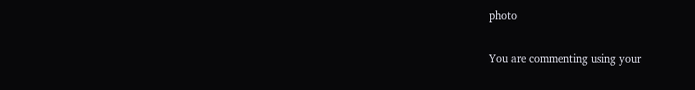photo

You are commenting using your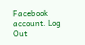Facebook account. Log Out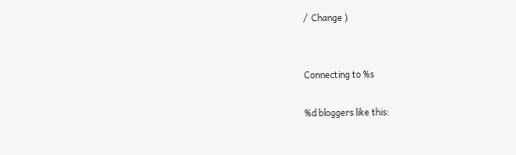/  Change )


Connecting to %s

%d bloggers like this: